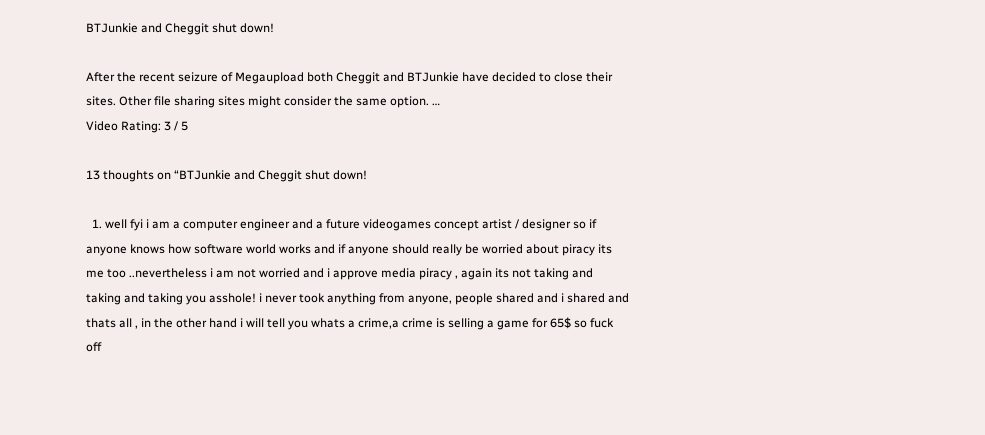BTJunkie and Cheggit shut down!

After the recent seizure of Megaupload both Cheggit and BTJunkie have decided to close their sites. Other file sharing sites might consider the same option. …
Video Rating: 3 / 5

13 thoughts on “BTJunkie and Cheggit shut down!

  1. well fyi i am a computer engineer and a future videogames concept artist / designer so if anyone knows how software world works and if anyone should really be worried about piracy its me too ..nevertheless i am not worried and i approve media piracy , again its not taking and taking and taking you asshole! i never took anything from anyone, people shared and i shared and thats all , in the other hand i will tell you whats a crime,a crime is selling a game for 65$ so fuck off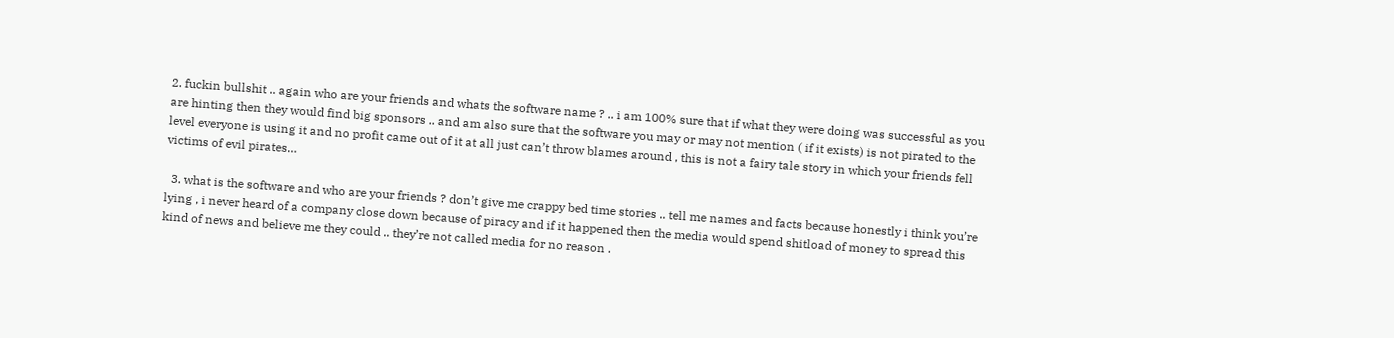2. fuckin bullshit .. again who are your friends and whats the software name ? .. i am 100% sure that if what they were doing was successful as you are hinting then they would find big sponsors .. and am also sure that the software you may or may not mention ( if it exists) is not pirated to the level everyone is using it and no profit came out of it at all just can’t throw blames around , this is not a fairy tale story in which your friends fell victims of evil pirates…

  3. what is the software and who are your friends ? don’t give me crappy bed time stories .. tell me names and facts because honestly i think you’re lying , i never heard of a company close down because of piracy and if it happened then the media would spend shitload of money to spread this kind of news and believe me they could .. they’re not called media for no reason .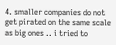4. smaller companies do not get pirated on the same scale as big ones .. i tried to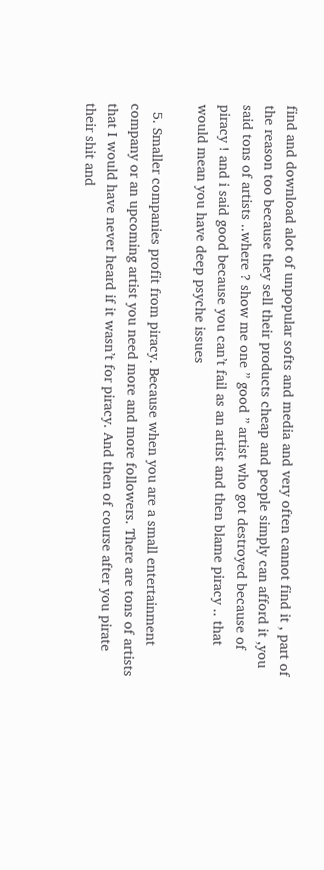find and download alot of unpopular softs and media and very often cannot find it , part of the reason too because they sell their products cheap and people simply can afford it ,you said tons of artists ..where ? show me one ” good ” artist who got destroyed because of piracy ! and i said good because you can’t fail as an artist and then blame piracy .. that would mean you have deep psyche issues

  5. Smaller companies profit from piracy. Because when you are a small entertainment company or an upcoming artist you need more and more followers. There are tons of artists that I would have never heard if it wasn’t for piracy. And then of course after you pirate their shit and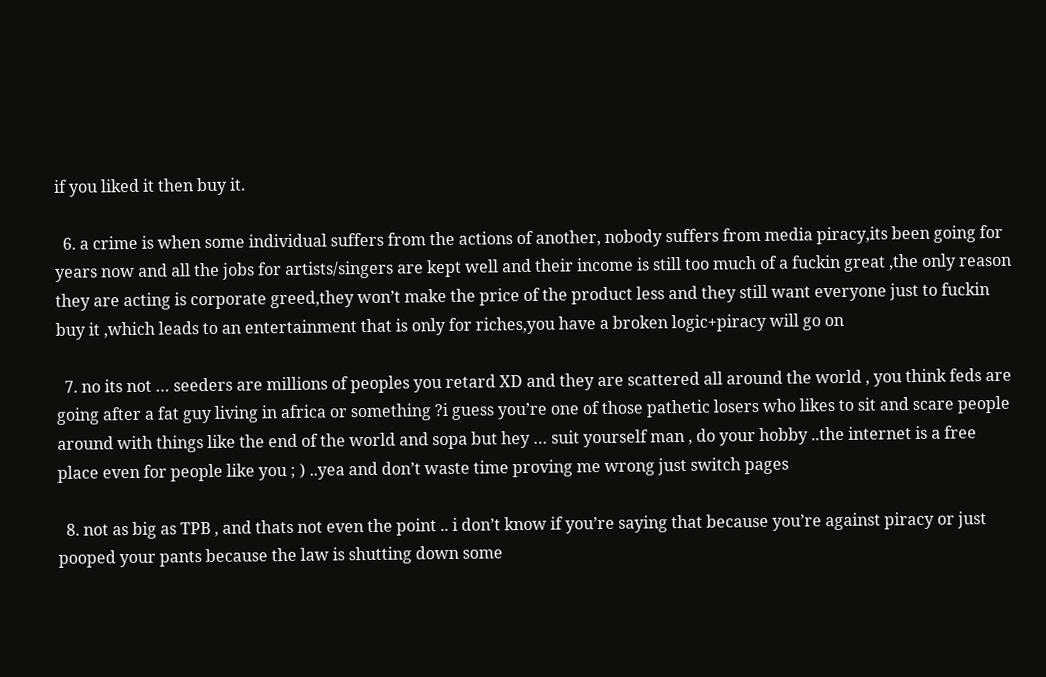if you liked it then buy it.

  6. a crime is when some individual suffers from the actions of another, nobody suffers from media piracy,its been going for years now and all the jobs for artists/singers are kept well and their income is still too much of a fuckin great ,the only reason they are acting is corporate greed,they won’t make the price of the product less and they still want everyone just to fuckin buy it ,which leads to an entertainment that is only for riches,you have a broken logic+piracy will go on

  7. no its not … seeders are millions of peoples you retard XD and they are scattered all around the world , you think feds are going after a fat guy living in africa or something ?i guess you’re one of those pathetic losers who likes to sit and scare people around with things like the end of the world and sopa but hey … suit yourself man , do your hobby ..the internet is a free place even for people like you ; ) ..yea and don’t waste time proving me wrong just switch pages

  8. not as big as TPB , and thats not even the point .. i don’t know if you’re saying that because you’re against piracy or just pooped your pants because the law is shutting down some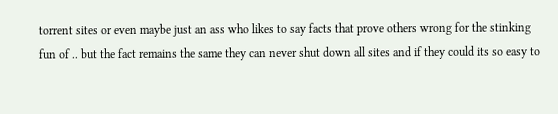torrent sites or even maybe just an ass who likes to say facts that prove others wrong for the stinking fun of .. but the fact remains the same they can never shut down all sites and if they could its so easy to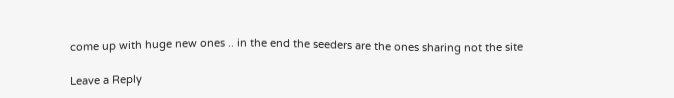come up with huge new ones .. in the end the seeders are the ones sharing not the site

Leave a Reply